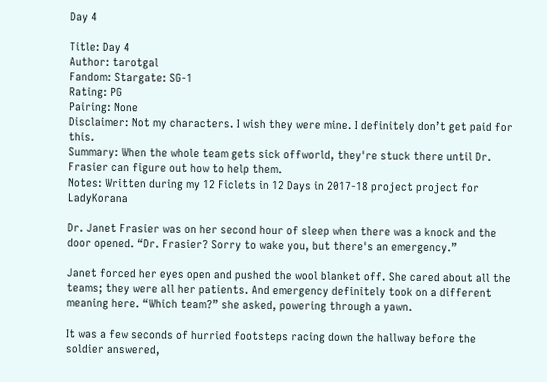Day 4

Title: Day 4
Author: tarotgal
Fandom: Stargate: SG-1
Rating: PG
Pairing: None
Disclaimer: Not my characters. I wish they were mine. I definitely don’t get paid for this.
Summary: When the whole team gets sick offworld, they're stuck there until Dr. Frasier can figure out how to help them.
Notes: Written during my 12 Ficlets in 12 Days in 2017-18 project project for LadyKorana

Dr. Janet Frasier was on her second hour of sleep when there was a knock and the door opened. “Dr. Frasier? Sorry to wake you, but there's an emergency.”

Janet forced her eyes open and pushed the wool blanket off. She cared about all the teams; they were all her patients. And emergency definitely took on a different meaning here. “Which team?” she asked, powering through a yawn.

It was a few seconds of hurried footsteps racing down the hallway before the soldier answered,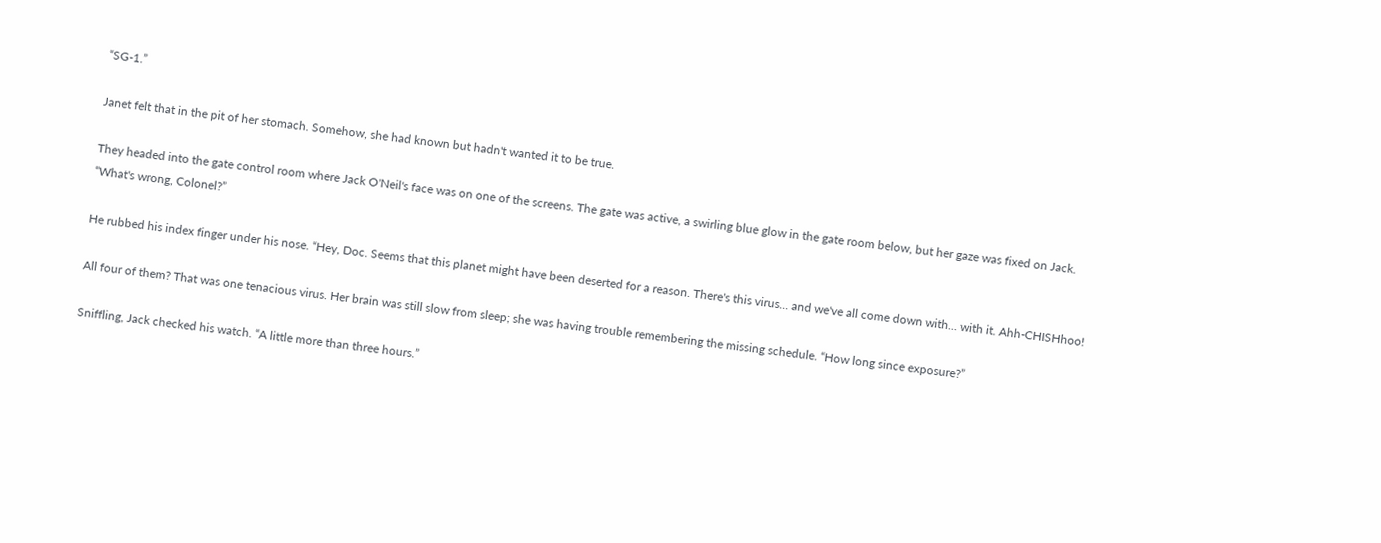“SG-1.”

Janet felt that in the pit of her stomach. Somehow, she had known but hadn't wanted it to be true.

They headed into the gate control room where Jack O'Neil's face was on one of the screens. The gate was active, a swirling blue glow in the gate room below, but her gaze was fixed on Jack. “What's wrong, Colonel?”

He rubbed his index finger under his nose. “Hey, Doc. Seems that this planet might have been deserted for a reason. There's this virus... and we've all come down with... with it. Ahh-CHISHhoo!

All four of them? That was one tenacious virus. Her brain was still slow from sleep; she was having trouble remembering the missing schedule. “How long since exposure?”

Sniffling, Jack checked his watch. “A little more than three hours.”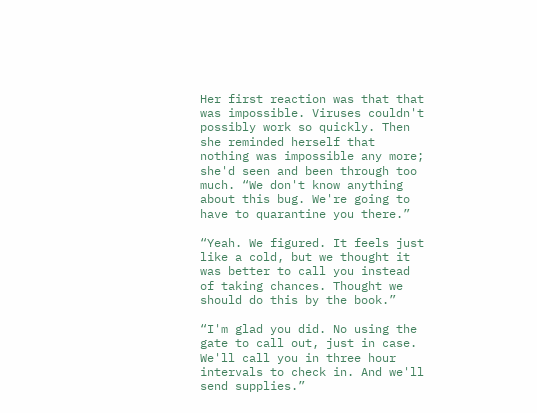Her first reaction was that that was impossible. Viruses couldn't possibly work so quickly. Then she reminded herself that nothing was impossible any more; she'd seen and been through too much. “We don't know anything about this bug. We're going to have to quarantine you there.”

“Yeah. We figured. It feels just like a cold, but we thought it was better to call you instead of taking chances. Thought we should do this by the book.”

“I'm glad you did. No using the gate to call out, just in case. We'll call you in three hour intervals to check in. And we'll send supplies.”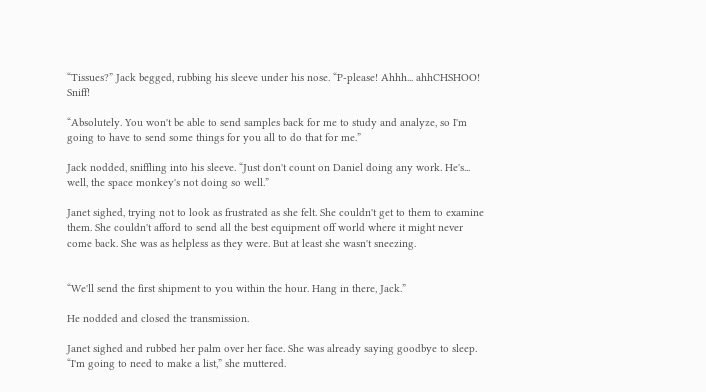“Tissues?” Jack begged, rubbing his sleeve under his nose. “P-please! Ahhh... ahhCHSHOO! Sniff!

“Absolutely. You won't be able to send samples back for me to study and analyze, so I'm going to have to send some things for you all to do that for me.”

Jack nodded, sniffling into his sleeve. “Just don't count on Daniel doing any work. He's... well, the space monkey's not doing so well.”

Janet sighed, trying not to look as frustrated as she felt. She couldn't get to them to examine them. She couldn't afford to send all the best equipment off world where it might never come back. She was as helpless as they were. But at least she wasn't sneezing.


“We'll send the first shipment to you within the hour. Hang in there, Jack.”

He nodded and closed the transmission.

Janet sighed and rubbed her palm over her face. She was already saying goodbye to sleep. “I'm going to need to make a list,” she muttered.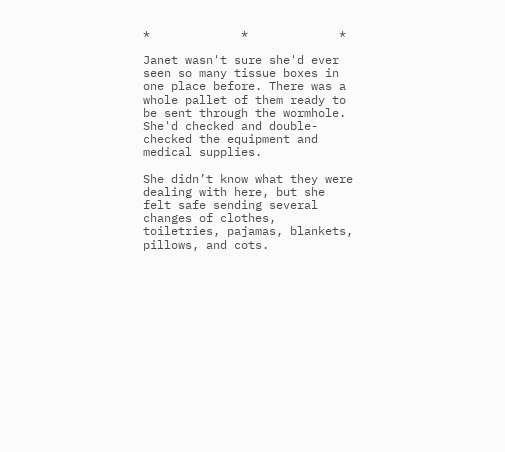*             *             *

Janet wasn't sure she'd ever seen so many tissue boxes in one place before. There was a whole pallet of them ready to be sent through the wormhole. She'd checked and double-checked the equipment and medical supplies.

She didn’t know what they were dealing with here, but she felt safe sending several changes of clothes, toiletries, pajamas, blankets, pillows, and cots.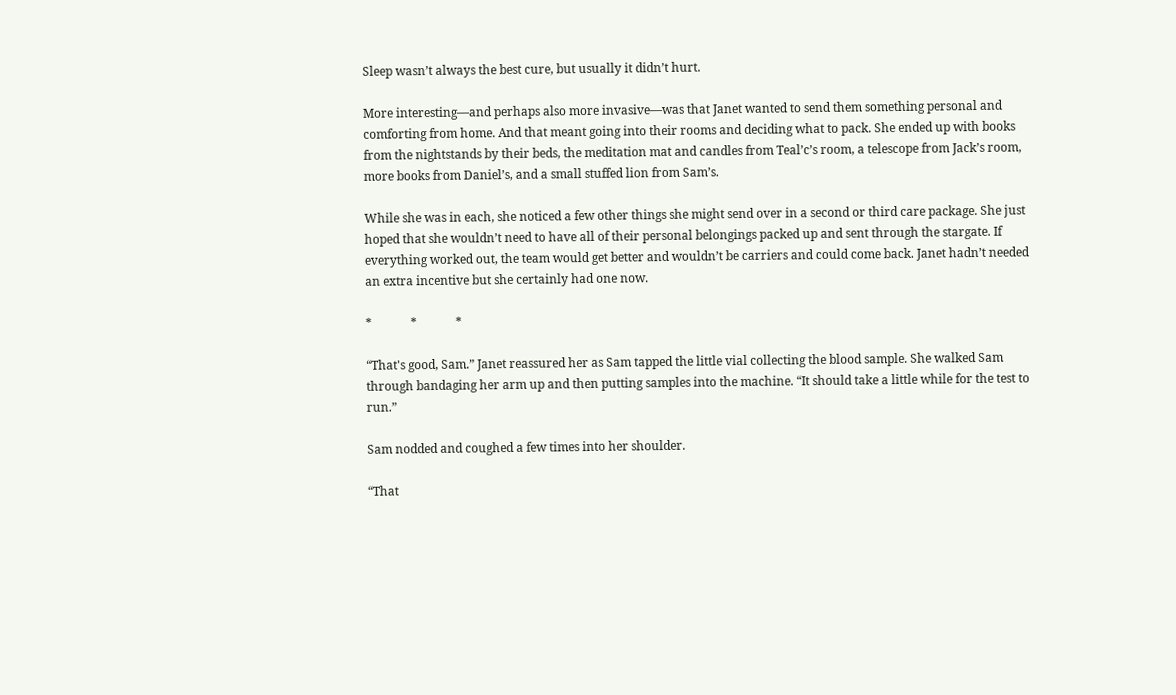Sleep wasn’t always the best cure, but usually it didn’t hurt.

More interesting—and perhaps also more invasive—was that Janet wanted to send them something personal and comforting from home. And that meant going into their rooms and deciding what to pack. She ended up with books from the nightstands by their beds, the meditation mat and candles from Teal’c’s room, a telescope from Jack’s room, more books from Daniel’s, and a small stuffed lion from Sam’s.

While she was in each, she noticed a few other things she might send over in a second or third care package. She just hoped that she wouldn’t need to have all of their personal belongings packed up and sent through the stargate. If everything worked out, the team would get better and wouldn’t be carriers and could come back. Janet hadn’t needed an extra incentive but she certainly had one now.

*             *             *

“That's good, Sam.” Janet reassured her as Sam tapped the little vial collecting the blood sample. She walked Sam through bandaging her arm up and then putting samples into the machine. “It should take a little while for the test to run.”

Sam nodded and coughed a few times into her shoulder.

“That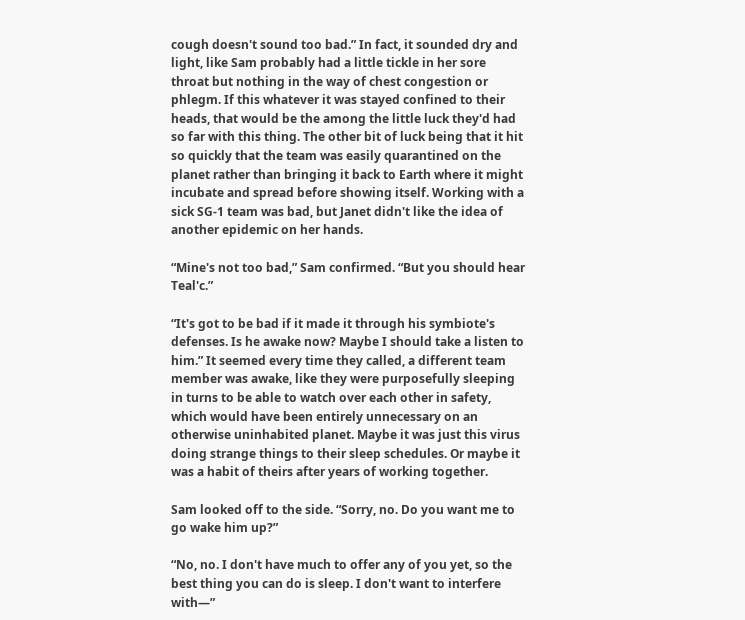cough doesn't sound too bad.” In fact, it sounded dry and light, like Sam probably had a little tickle in her sore throat but nothing in the way of chest congestion or phlegm. If this whatever it was stayed confined to their heads, that would be the among the little luck they'd had so far with this thing. The other bit of luck being that it hit so quickly that the team was easily quarantined on the planet rather than bringing it back to Earth where it might incubate and spread before showing itself. Working with a sick SG-1 team was bad, but Janet didn't like the idea of another epidemic on her hands.

“Mine's not too bad,” Sam confirmed. “But you should hear Teal'c.”

“It's got to be bad if it made it through his symbiote's defenses. Is he awake now? Maybe I should take a listen to him.” It seemed every time they called, a different team member was awake, like they were purposefully sleeping in turns to be able to watch over each other in safety, which would have been entirely unnecessary on an otherwise uninhabited planet. Maybe it was just this virus doing strange things to their sleep schedules. Or maybe it was a habit of theirs after years of working together.

Sam looked off to the side. “Sorry, no. Do you want me to go wake him up?”

“No, no. I don't have much to offer any of you yet, so the best thing you can do is sleep. I don't want to interfere with—”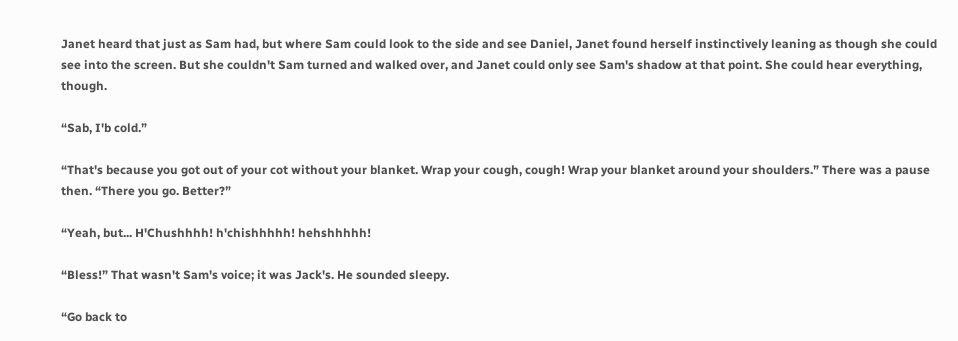Janet heard that just as Sam had, but where Sam could look to the side and see Daniel, Janet found herself instinctively leaning as though she could see into the screen. But she couldn't Sam turned and walked over, and Janet could only see Sam's shadow at that point. She could hear everything, though.

“Sab, I'b cold.”

“That's because you got out of your cot without your blanket. Wrap your cough, cough! Wrap your blanket around your shoulders.” There was a pause then. “There you go. Better?”

“Yeah, but... H'Chushhhh! h'chishhhhh! hehshhhhh!

“Bless!” That wasn't Sam's voice; it was Jack's. He sounded sleepy.

“Go back to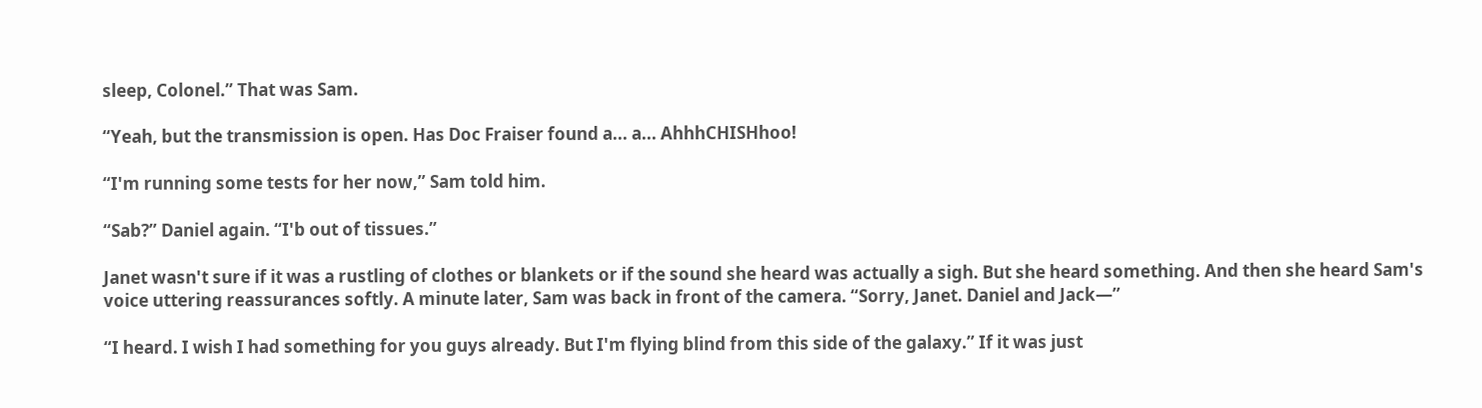sleep, Colonel.” That was Sam.

“Yeah, but the transmission is open. Has Doc Fraiser found a... a... AhhhCHISHhoo!

“I'm running some tests for her now,” Sam told him.

“Sab?” Daniel again. “I'b out of tissues.”

Janet wasn't sure if it was a rustling of clothes or blankets or if the sound she heard was actually a sigh. But she heard something. And then she heard Sam's voice uttering reassurances softly. A minute later, Sam was back in front of the camera. “Sorry, Janet. Daniel and Jack—”

“I heard. I wish I had something for you guys already. But I'm flying blind from this side of the galaxy.” If it was just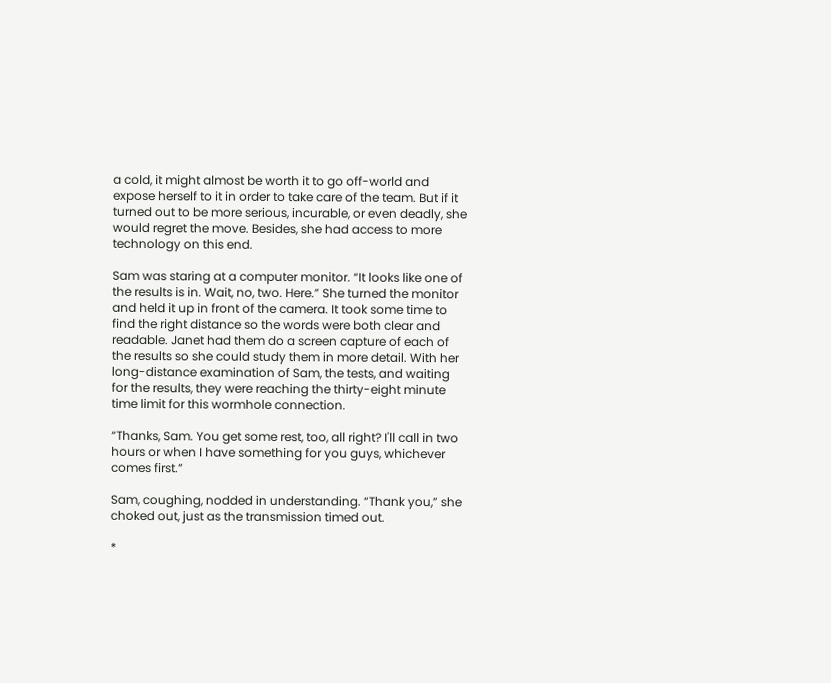a cold, it might almost be worth it to go off-world and expose herself to it in order to take care of the team. But if it turned out to be more serious, incurable, or even deadly, she would regret the move. Besides, she had access to more technology on this end.

Sam was staring at a computer monitor. “It looks like one of the results is in. Wait, no, two. Here.” She turned the monitor and held it up in front of the camera. It took some time to find the right distance so the words were both clear and readable. Janet had them do a screen capture of each of the results so she could study them in more detail. With her long-distance examination of Sam, the tests, and waiting for the results, they were reaching the thirty-eight minute time limit for this wormhole connection.

“Thanks, Sam. You get some rest, too, all right? I'll call in two hours or when I have something for you guys, whichever comes first.”

Sam, coughing, nodded in understanding. “Thank you,” she choked out, just as the transmission timed out.

*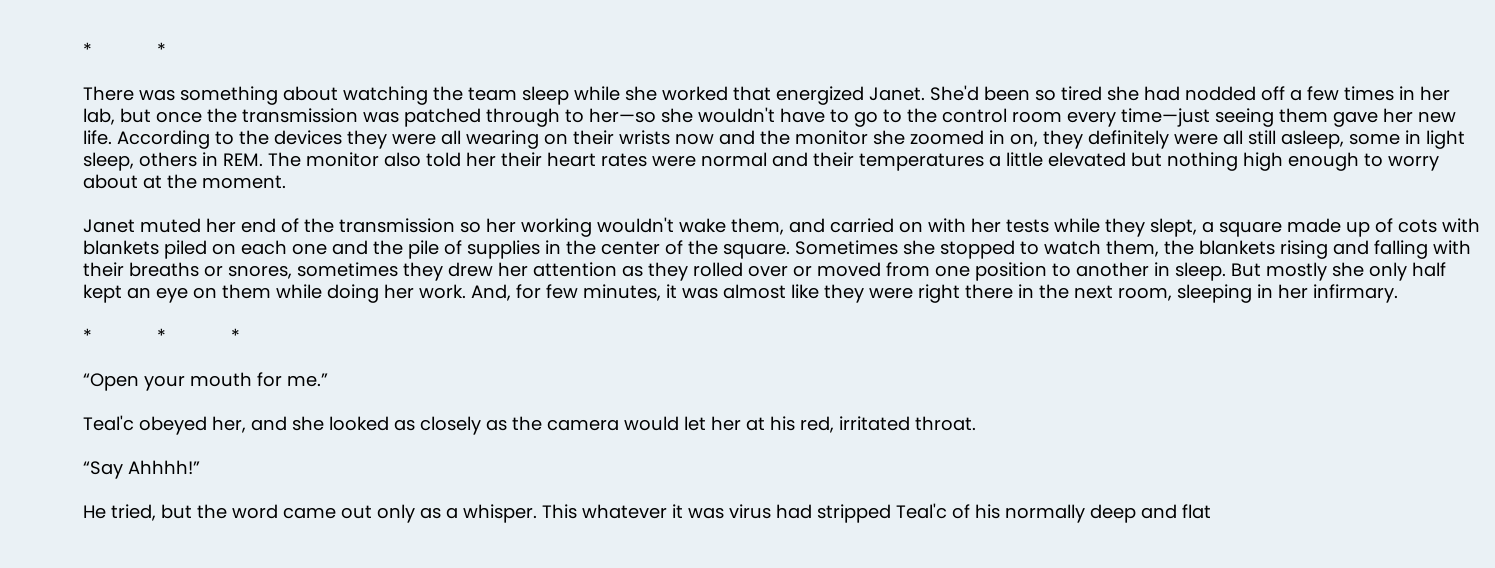*             *

There was something about watching the team sleep while she worked that energized Janet. She'd been so tired she had nodded off a few times in her lab, but once the transmission was patched through to her—so she wouldn't have to go to the control room every time—just seeing them gave her new life. According to the devices they were all wearing on their wrists now and the monitor she zoomed in on, they definitely were all still asleep, some in light sleep, others in REM. The monitor also told her their heart rates were normal and their temperatures a little elevated but nothing high enough to worry about at the moment.

Janet muted her end of the transmission so her working wouldn't wake them, and carried on with her tests while they slept, a square made up of cots with blankets piled on each one and the pile of supplies in the center of the square. Sometimes she stopped to watch them, the blankets rising and falling with their breaths or snores, sometimes they drew her attention as they rolled over or moved from one position to another in sleep. But mostly she only half kept an eye on them while doing her work. And, for few minutes, it was almost like they were right there in the next room, sleeping in her infirmary.

*             *             *

“Open your mouth for me.”

Teal'c obeyed her, and she looked as closely as the camera would let her at his red, irritated throat.

“Say Ahhhh!”

He tried, but the word came out only as a whisper. This whatever it was virus had stripped Teal'c of his normally deep and flat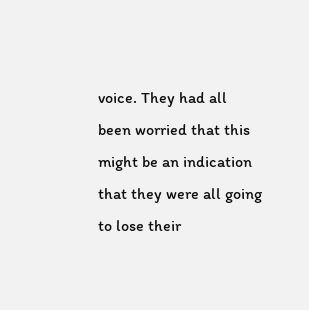voice. They had all been worried that this might be an indication that they were all going to lose their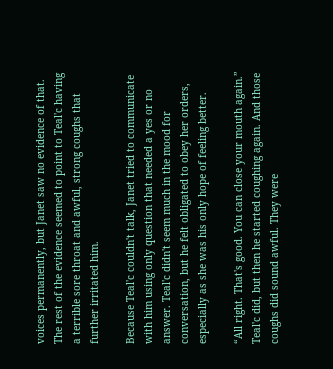voices permanently, but Janet saw no evidence of that. The rest of the evidence seemed to point to Teal'c having a terrible sore throat and awful, strong coughs that further irritated him.

Because Teal'c couldn't talk, Janet tried to communicate with him using only question that needed a yes or no answer. Teal'c didn't seem much in the mood for conversation, but he felt obligated to obey her orders, especially as she was his only hope of feeling better.

“All right. That's good. You can close your mouth again.” Teal'c did, but then he started coughing again. And those coughs did sound awful. They were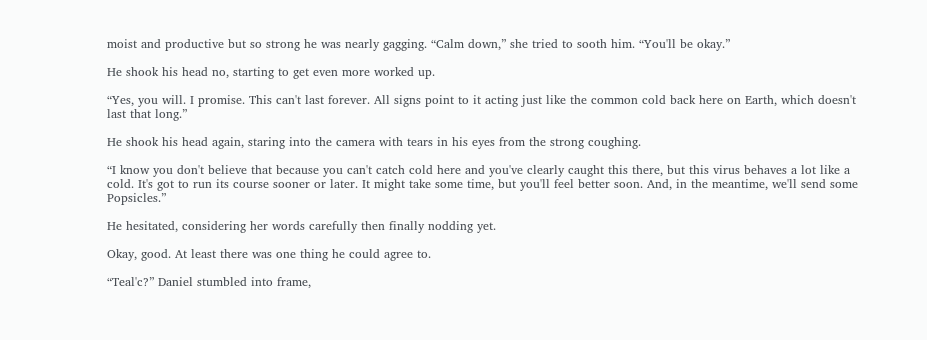moist and productive but so strong he was nearly gagging. “Calm down,” she tried to sooth him. “You'll be okay.”

He shook his head no, starting to get even more worked up.

“Yes, you will. I promise. This can't last forever. All signs point to it acting just like the common cold back here on Earth, which doesn't last that long.”

He shook his head again, staring into the camera with tears in his eyes from the strong coughing.

“I know you don't believe that because you can't catch cold here and you've clearly caught this there, but this virus behaves a lot like a cold. It's got to run its course sooner or later. It might take some time, but you'll feel better soon. And, in the meantime, we'll send some Popsicles.”

He hesitated, considering her words carefully then finally nodding yet.

Okay, good. At least there was one thing he could agree to.

“Teal'c?” Daniel stumbled into frame,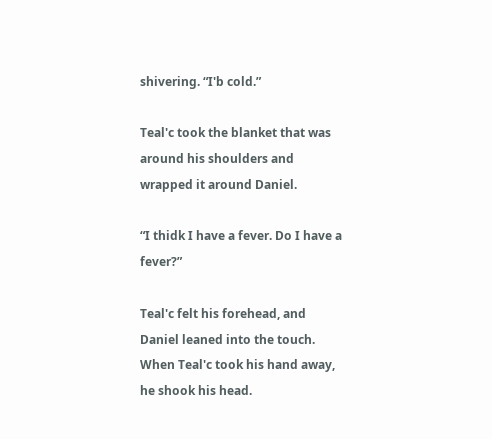shivering. “I'b cold.”

Teal'c took the blanket that was around his shoulders and wrapped it around Daniel.

“I thidk I have a fever. Do I have a fever?”

Teal'c felt his forehead, and Daniel leaned into the touch. When Teal'c took his hand away, he shook his head.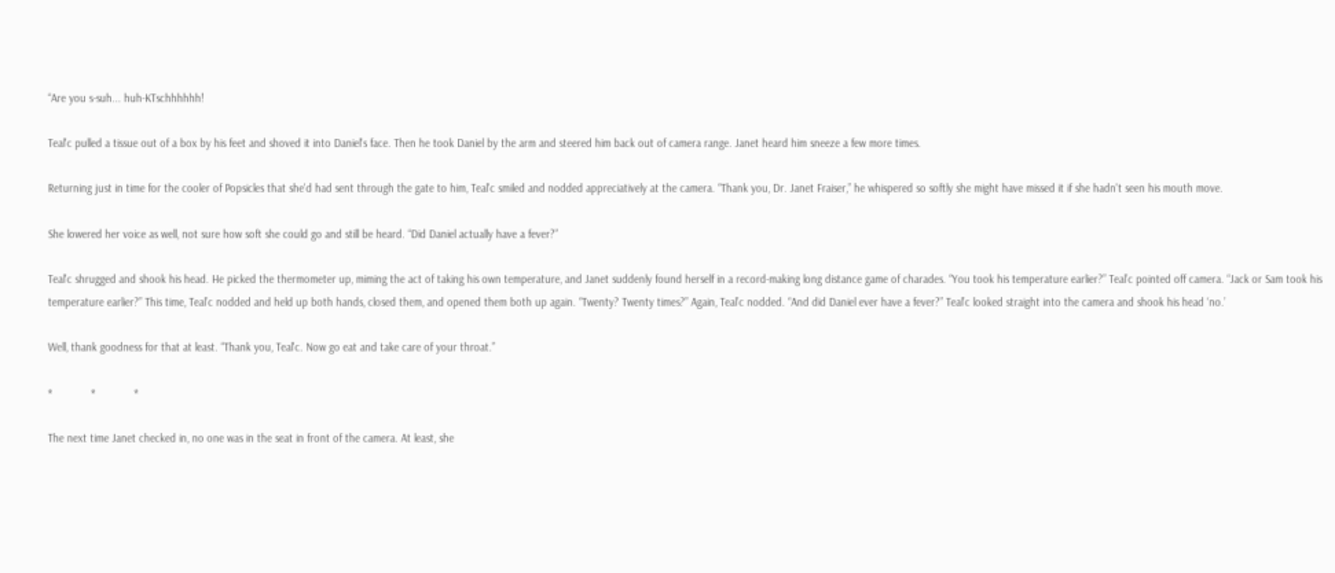“Are you s-suh... huh-KTschhhhhh!

Teal'c pulled a tissue out of a box by his feet and shoved it into Daniel's face. Then he took Daniel by the arm and steered him back out of camera range. Janet heard him sneeze a few more times.

Returning just in time for the cooler of Popsicles that she'd had sent through the gate to him, Teal'c smiled and nodded appreciatively at the camera. “Thank you, Dr. Janet Fraiser,” he whispered so softly she might have missed it if she hadn't seen his mouth move.

She lowered her voice as well, not sure how soft she could go and still be heard. “Did Daniel actually have a fever?”

Teal'c shrugged and shook his head. He picked the thermometer up, miming the act of taking his own temperature, and Janet suddenly found herself in a record-making long distance game of charades. “You took his temperature earlier?” Teal’c pointed off camera. “Jack or Sam took his temperature earlier?” This time, Teal’c nodded and held up both hands, closed them, and opened them both up again. “Twenty? Twenty times?” Again, Teal’c nodded. “And did Daniel ever have a fever?” Teal’c looked straight into the camera and shook his head ‘no.’

Well, thank goodness for that at least. “Thank you, Teal'c. Now go eat and take care of your throat.”

*             *             *

The next time Janet checked in, no one was in the seat in front of the camera. At least, she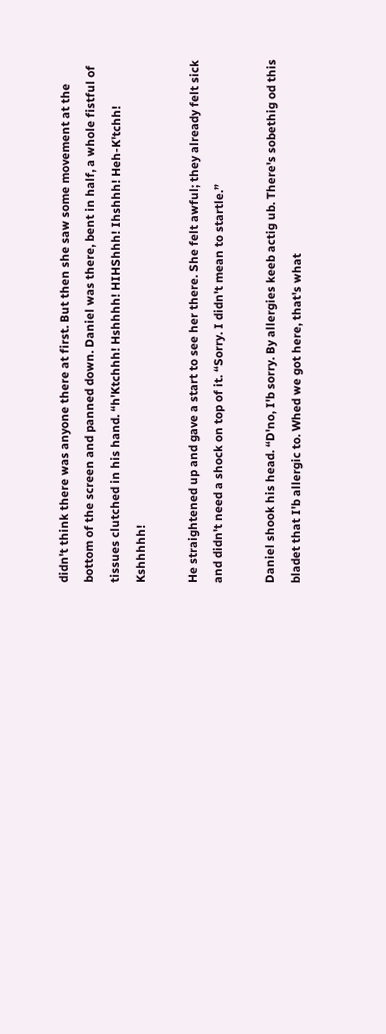didn't think there was anyone there at first. But then she saw some movement at the bottom of the screen and panned down. Daniel was there, bent in half, a whole fistful of tissues clutched in his hand. “h'Ktchhh! Hshhhh! HIHShhh! Ihshhh! Heh-K'tchh! Kshhhhh!

He straightened up and gave a start to see her there. She felt awful; they already felt sick and didn't need a shock on top of it. “Sorry. I didn't mean to startle.”

Daniel shook his head. “D'no, I'b sorry. By allergies keeb actig ub. There's sobethig od this bladet that I'b allergic to. Whed we got here, that's what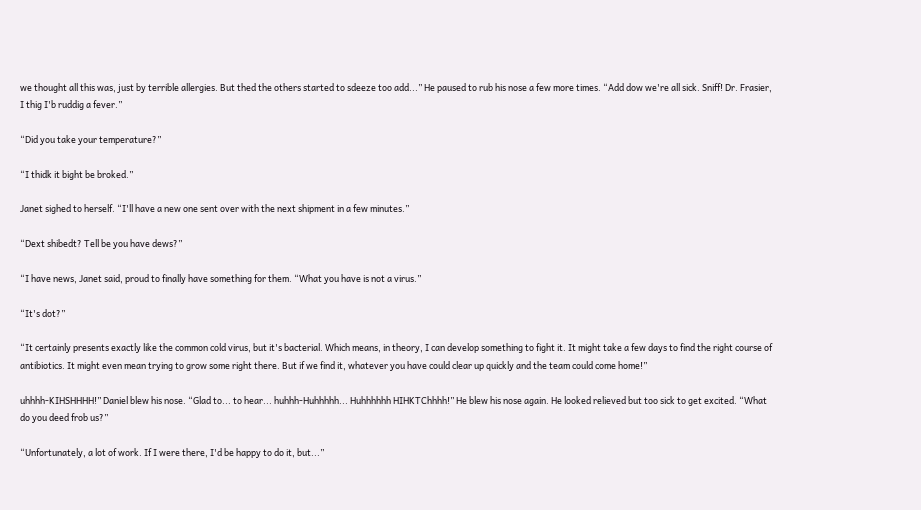we thought all this was, just by terrible allergies. But thed the others started to sdeeze too add...” He paused to rub his nose a few more times. “Add dow we're all sick. Sniff! Dr. Frasier, I thig I'b ruddig a fever.”

“Did you take your temperature?”

“I thidk it bight be broked.”

Janet sighed to herself. “I'll have a new one sent over with the next shipment in a few minutes.”

“Dext shibedt? Tell be you have dews?”

“I have news, Janet said, proud to finally have something for them. “What you have is not a virus.”

“It's dot?”

“It certainly presents exactly like the common cold virus, but it's bacterial. Which means, in theory, I can develop something to fight it. It might take a few days to find the right course of antibiotics. It might even mean trying to grow some right there. But if we find it, whatever you have could clear up quickly and the team could come home!”

uhhhh-KIHSHHHH!” Daniel blew his nose. “Glad to... to hear... huhhh-Huhhhhh... Huhhhhhh HIHKTChhhh!” He blew his nose again. He looked relieved but too sick to get excited. “What do you deed frob us?”

“Unfortunately, a lot of work. If I were there, I'd be happy to do it, but...”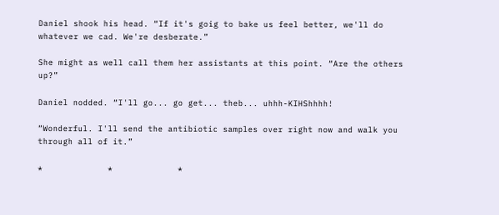Daniel shook his head. “If it's goig to bake us feel better, we'll do whatever we cad. We're desberate.”

She might as well call them her assistants at this point. “Are the others up?”

Daniel nodded. “I'll go... go get... theb... uhhh-KIHShhhh!

“Wonderful. I'll send the antibiotic samples over right now and walk you through all of it.”

*             *             *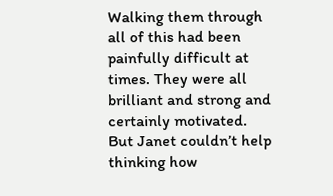Walking them through all of this had been painfully difficult at times. They were all brilliant and strong and certainly motivated. But Janet couldn’t help thinking how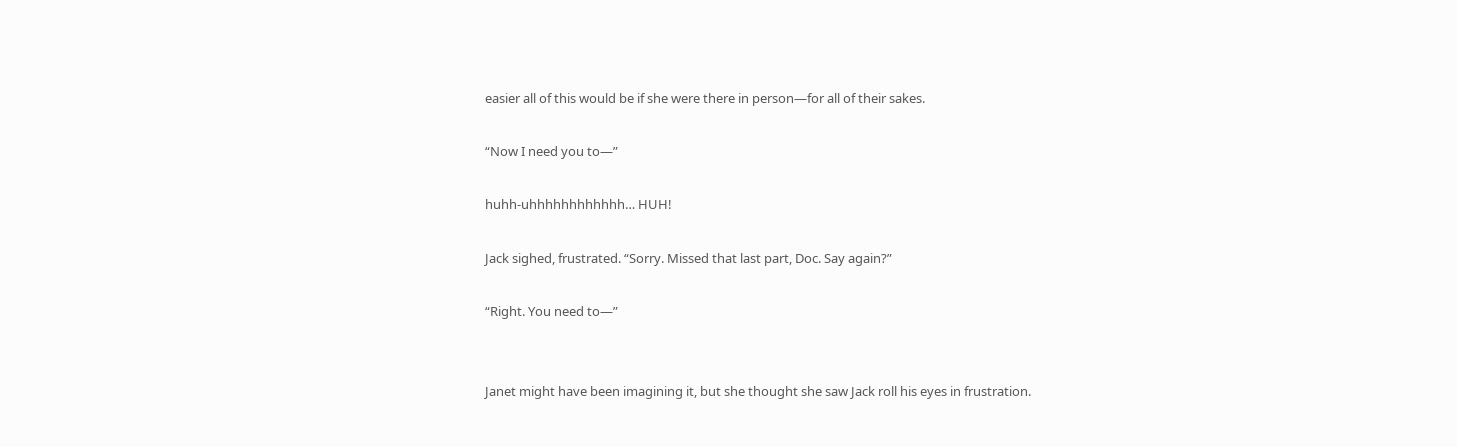easier all of this would be if she were there in person—for all of their sakes.

“Now I need you to—”

huhh-uhhhhhhhhhhhh… HUH!

Jack sighed, frustrated. “Sorry. Missed that last part, Doc. Say again?”

“Right. You need to—”


Janet might have been imagining it, but she thought she saw Jack roll his eyes in frustration.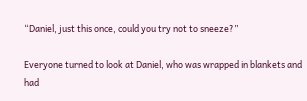“Daniel, just this once, could you try not to sneeze?”

Everyone turned to look at Daniel, who was wrapped in blankets and had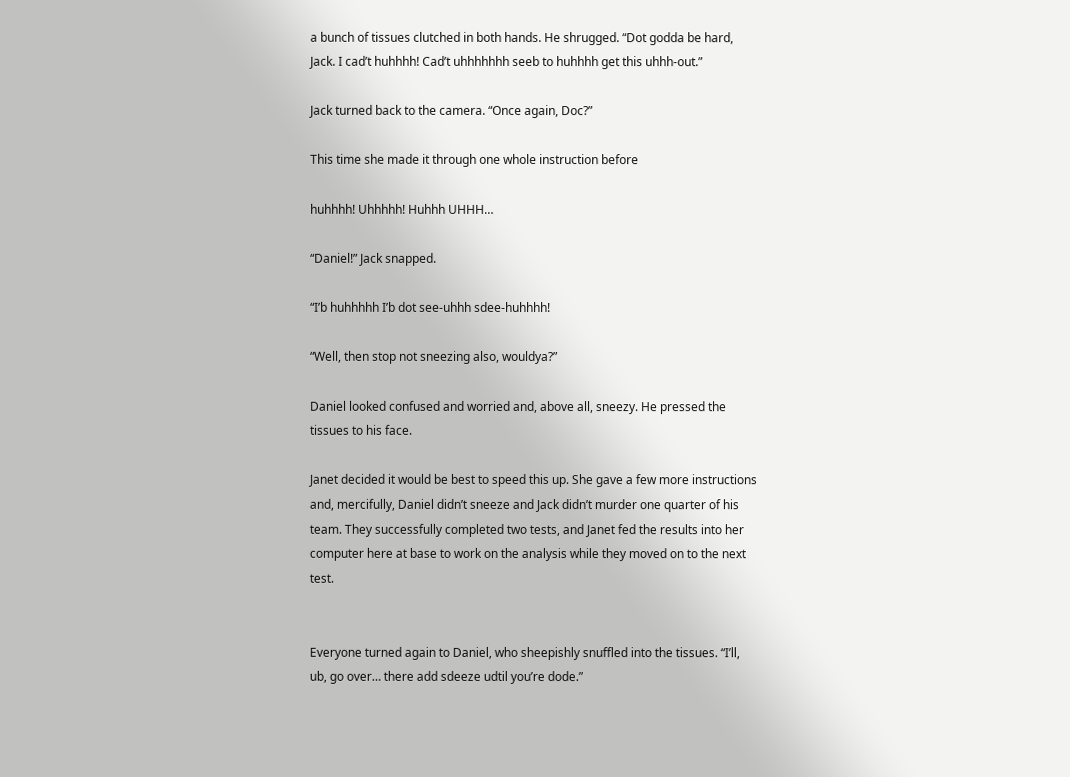a bunch of tissues clutched in both hands. He shrugged. “Dot godda be hard, Jack. I cad’t huhhhh! Cad’t uhhhhhhh seeb to huhhhh get this uhhh-out.”

Jack turned back to the camera. “Once again, Doc?”

This time she made it through one whole instruction before

huhhhh! Uhhhhh! Huhhh UHHH…

“Daniel!” Jack snapped.

“I’b huhhhhh I’b dot see-uhhh sdee-huhhhh!

“Well, then stop not sneezing also, wouldya?”

Daniel looked confused and worried and, above all, sneezy. He pressed the tissues to his face.

Janet decided it would be best to speed this up. She gave a few more instructions and, mercifully, Daniel didn’t sneeze and Jack didn’t murder one quarter of his team. They successfully completed two tests, and Janet fed the results into her computer here at base to work on the analysis while they moved on to the next test.


Everyone turned again to Daniel, who sheepishly snuffled into the tissues. “I’ll, ub, go over… there add sdeeze udtil you’re dode.”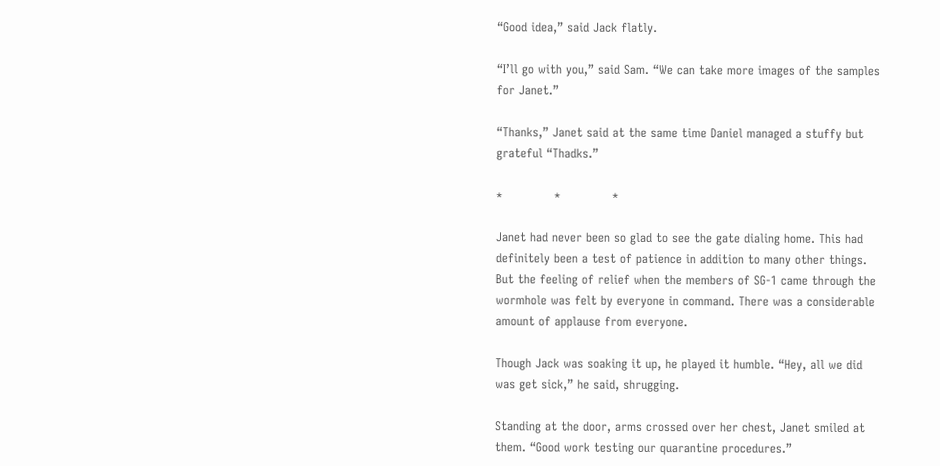“Good idea,” said Jack flatly.

“I’ll go with you,” said Sam. “We can take more images of the samples for Janet.”

“Thanks,” Janet said at the same time Daniel managed a stuffy but grateful “Thadks.”

*             *             *

Janet had never been so glad to see the gate dialing home. This had definitely been a test of patience in addition to many other things. But the feeling of relief when the members of SG-1 came through the wormhole was felt by everyone in command. There was a considerable amount of applause from everyone.

Though Jack was soaking it up, he played it humble. “Hey, all we did was get sick,” he said, shrugging.

Standing at the door, arms crossed over her chest, Janet smiled at them. “Good work testing our quarantine procedures.”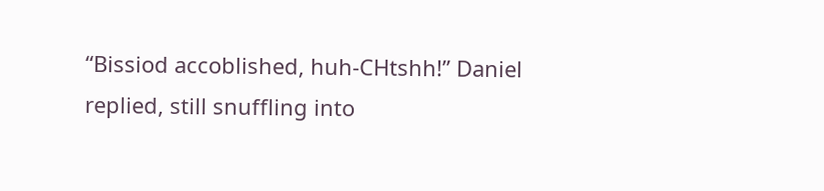“Bissiod accoblished, huh-CHtshh!” Daniel replied, still snuffling into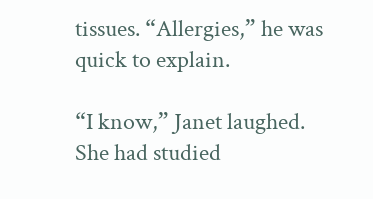tissues. “Allergies,” he was quick to explain.

“I know,” Janet laughed. She had studied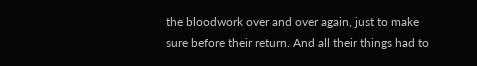the bloodwork over and over again, just to make sure before their return. And all their things had to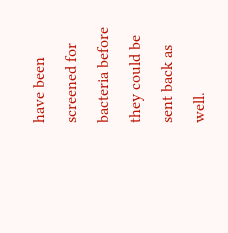have been screened for bacteria before they could be sent back as well.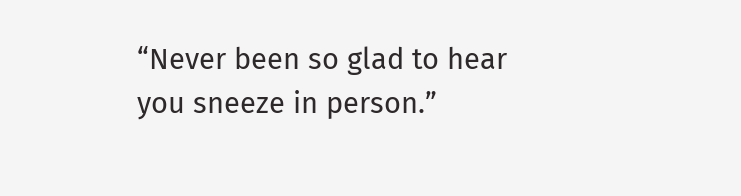“Never been so glad to hear you sneeze in person.”